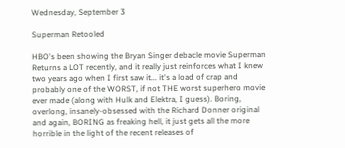Wednesday, September 3

Superman Retooled

HBO's been showing the Bryan Singer debacle movie Superman Returns a LOT recently, and it really just reinforces what I knew two years ago when I first saw it... it's a load of crap and probably one of the WORST, if not THE worst superhero movie ever made (along with Hulk and Elektra, I guess). Boring, overlong, insanely-obsessed with the Richard Donner original and again, BORING as freaking hell, it just gets all the more horrible in the light of the recent releases of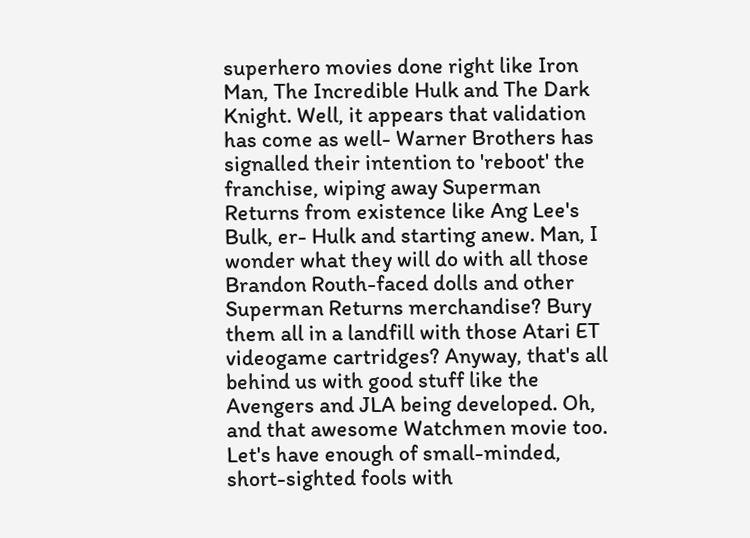superhero movies done right like Iron Man, The Incredible Hulk and The Dark Knight. Well, it appears that validation has come as well- Warner Brothers has signalled their intention to 'reboot' the franchise, wiping away Superman Returns from existence like Ang Lee's Bulk, er- Hulk and starting anew. Man, I wonder what they will do with all those Brandon Routh-faced dolls and other Superman Returns merchandise? Bury them all in a landfill with those Atari ET videogame cartridges? Anyway, that's all behind us with good stuff like the Avengers and JLA being developed. Oh, and that awesome Watchmen movie too. Let's have enough of small-minded, short-sighted fools with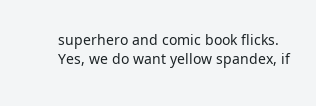superhero and comic book flicks. Yes, we do want yellow spandex, if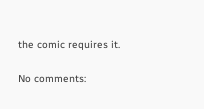the comic requires it.

No comments: